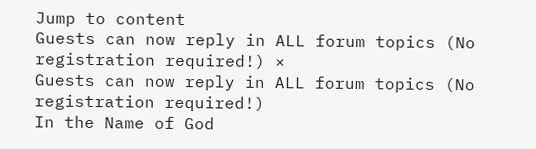Jump to content
Guests can now reply in ALL forum topics (No registration required!) ×
Guests can now reply in ALL forum topics (No registration required!)
In the Name of God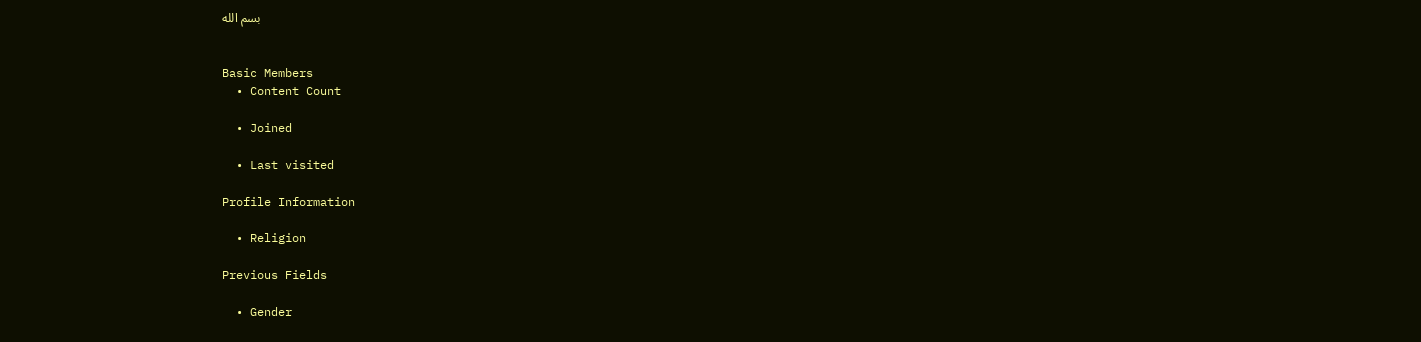بسم الله


Basic Members
  • Content Count

  • Joined

  • Last visited

Profile Information

  • Religion

Previous Fields

  • Gender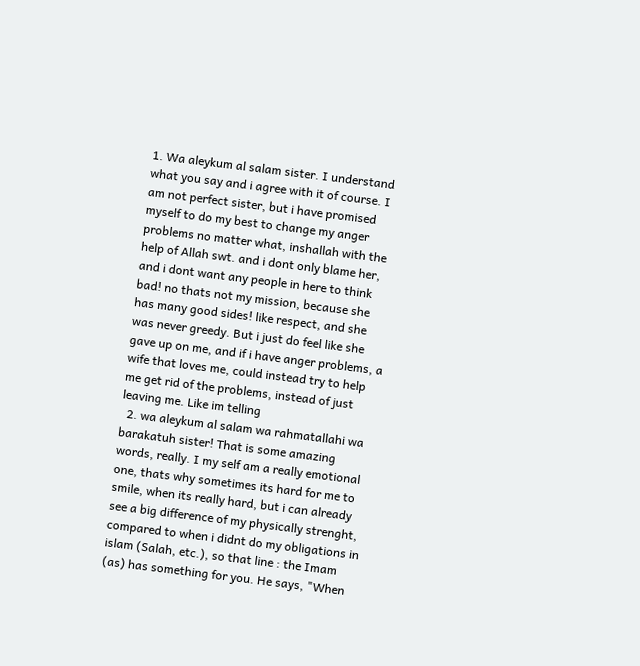1. Wa aleykum al salam sister. I understand what you say and i agree with it of course. I am not perfect sister, but i have promised myself to do my best to change my anger problems no matter what, inshallah with the help of Allah swt. and i dont only blame her, and i dont want any people in here to think bad! no thats not my mission, because she has many good sides! like respect, and she was never greedy. But i just do feel like she gave up on me, and if i have anger problems, a wife that loves me, could instead try to help me get rid of the problems, instead of just leaving me. Like im telling
  2. wa aleykum al salam wa rahmatallahi wa barakatuh sister! That is some amazing words, really. I my self am a really emotional one, thats why sometimes its hard for me to smile, when its really hard, but i can already see a big difference of my physically strenght, compared to when i didnt do my obligations in islam (Salah, etc.), so that line : the Imam (as) has something for you. He says, "When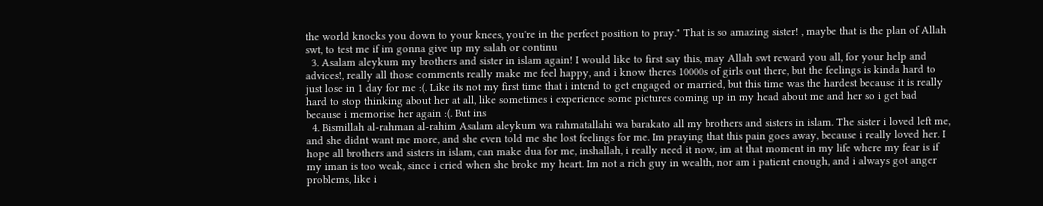the world knocks you down to your knees, you're in the perfect position to pray." That is so amazing sister! , maybe that is the plan of Allah swt, to test me if im gonna give up my salah or continu
  3. Asalam aleykum my brothers and sister in islam again! I would like to first say this, may Allah swt reward you all, for your help and advices!, really all those comments really make me feel happy, and i know theres 10000s of girls out there, but the feelings is kinda hard to just lose in 1 day for me :(. Like its not my first time that i intend to get engaged or married, but this time was the hardest because it is really hard to stop thinking about her at all, like sometimes i experience some pictures coming up in my head about me and her so i get bad because i memorise her again :(. But ins
  4. Bismillah al-rahman al-rahim Asalam aleykum wa rahmatallahi wa barakato all my brothers and sisters in islam. The sister i loved left me, and she didnt want me more, and she even told me she lost feelings for me. Im praying that this pain goes away, because i really loved her. I hope all brothers and sisters in islam, can make dua for me, inshallah, i really need it now, im at that moment in my life where my fear is if my iman is too weak, since i cried when she broke my heart. Im not a rich guy in wealth, nor am i patient enough, and i always got anger problems, like i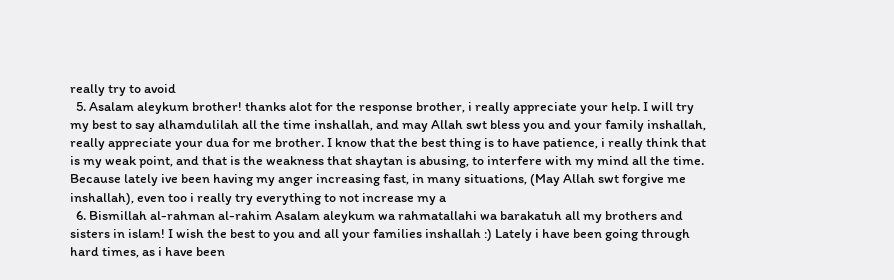really try to avoid
  5. Asalam aleykum brother! thanks alot for the response brother, i really appreciate your help. I will try my best to say alhamdulilah all the time inshallah, and may Allah swt bless you and your family inshallah, really appreciate your dua for me brother. I know that the best thing is to have patience, i really think that is my weak point, and that is the weakness that shaytan is abusing, to interfere with my mind all the time. Because lately ive been having my anger increasing fast, in many situations, (May Allah swt forgive me inshallah), even too i really try everything to not increase my a
  6. Bismillah al-rahman al-rahim Asalam aleykum wa rahmatallahi wa barakatuh all my brothers and sisters in islam! I wish the best to you and all your families inshallah :) Lately i have been going through hard times, as i have been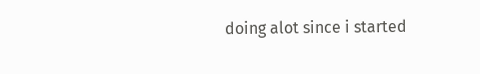doing alot since i started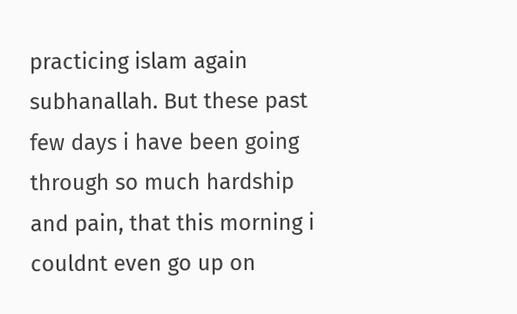practicing islam again subhanallah. But these past few days i have been going through so much hardship and pain, that this morning i couldnt even go up on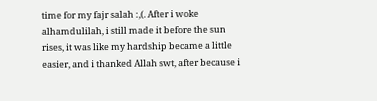time for my fajr salah :,(. After i woke alhamdulilah, i still made it before the sun rises, it was like my hardship became a little easier, and i thanked Allah swt, after because i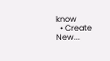know
  • Create New...